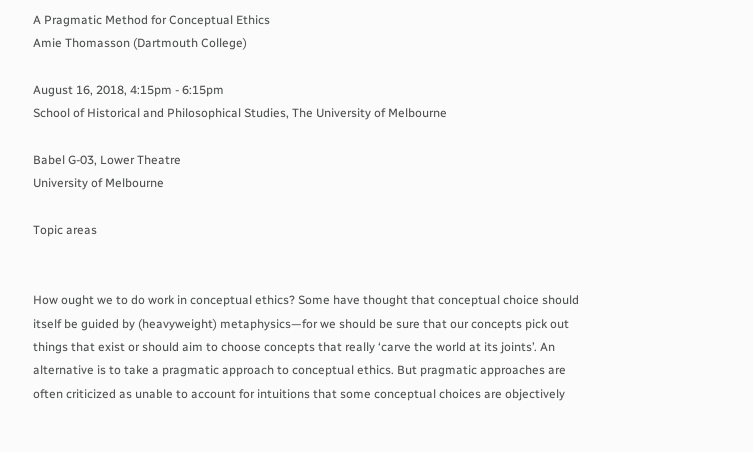A Pragmatic Method for Conceptual Ethics
Amie Thomasson (Dartmouth College)

August 16, 2018, 4:15pm - 6:15pm
School of Historical and Philosophical Studies, The University of Melbourne

Babel G-03, Lower Theatre
University of Melbourne

Topic areas


How ought we to do work in conceptual ethics? Some have thought that conceptual choice should itself be guided by (heavyweight) metaphysics—for we should be sure that our concepts pick out things that exist or should aim to choose concepts that really ‘carve the world at its joints’. An alternative is to take a pragmatic approach to conceptual ethics. But pragmatic approaches are often criticized as unable to account for intuitions that some conceptual choices are objectively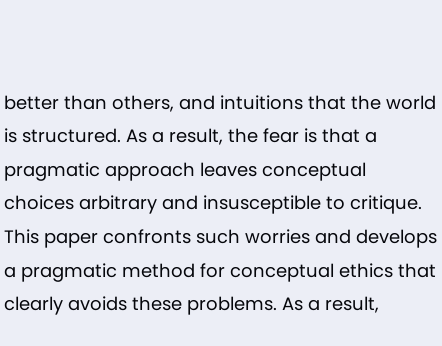better than others, and intuitions that the world is structured. As a result, the fear is that a pragmatic approach leaves conceptual choices arbitrary and insusceptible to critique. This paper confronts such worries and develops a pragmatic method for conceptual ethics that clearly avoids these problems. As a result,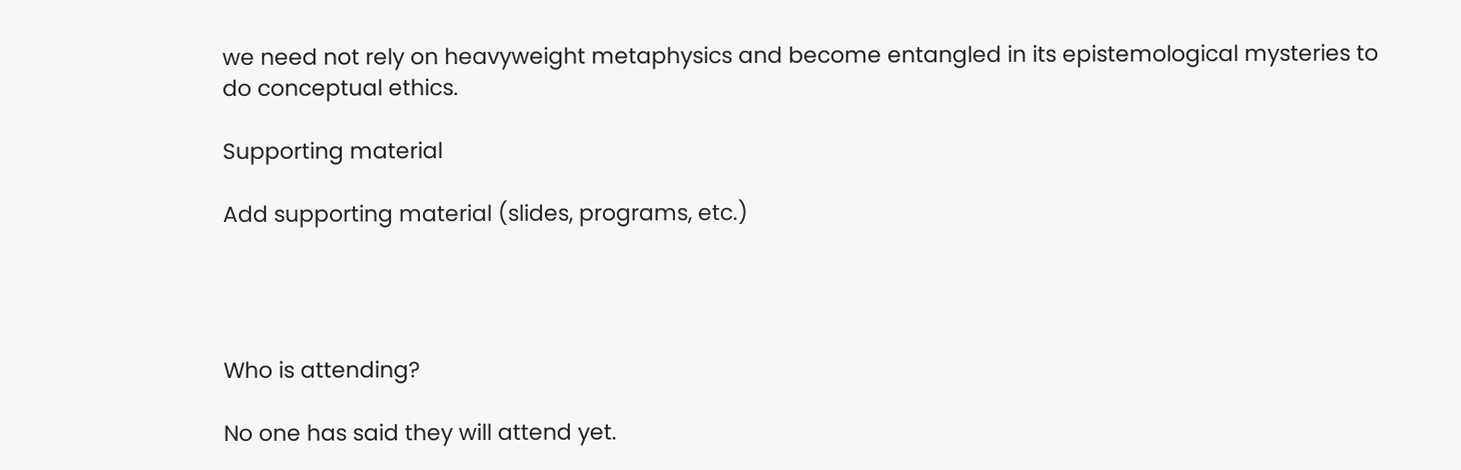we need not rely on heavyweight metaphysics and become entangled in its epistemological mysteries to do conceptual ethics.

Supporting material

Add supporting material (slides, programs, etc.)




Who is attending?

No one has said they will attend yet.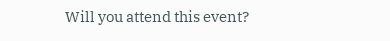Will you attend this event?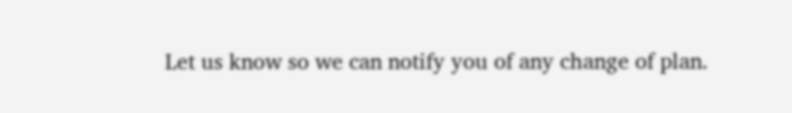Let us know so we can notify you of any change of plan.